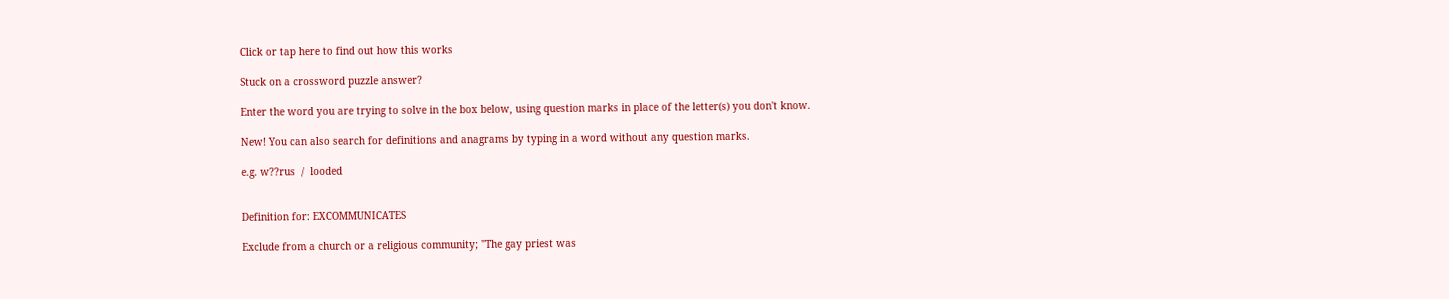Click or tap here to find out how this works

Stuck on a crossword puzzle answer?

Enter the word you are trying to solve in the box below, using question marks in place of the letter(s) you don't know.

New! You can also search for definitions and anagrams by typing in a word without any question marks.

e.g. w??rus  /  looded


Definition for: EXCOMMUNICATES

Exclude from a church or a religious community; "The gay priest was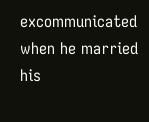excommunicated when he married his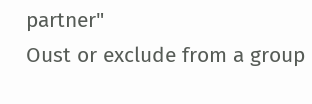partner"
Oust or exclude from a group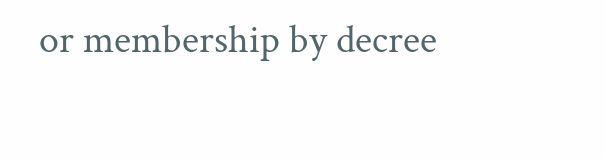or membership by decree